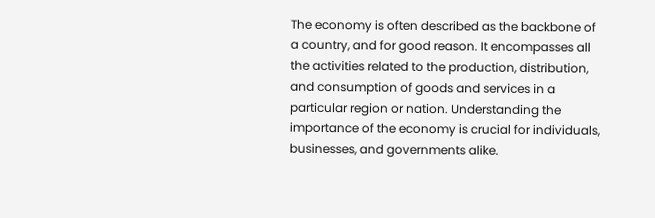The economy is often described as the backbone of a country, and for good reason. It encompasses all the activities related to the production, distribution, and consumption of goods and services in a particular region or nation. Understanding the importance of the economy is crucial for individuals, businesses, and governments alike.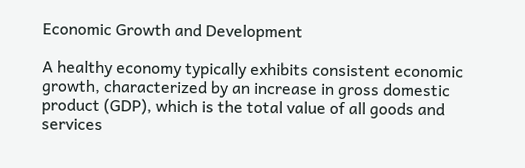Economic Growth and Development

A healthy economy typically exhibits consistent economic growth, characterized by an increase in gross domestic product (GDP), which is the total value of all goods and services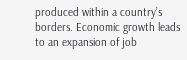produced within a country’s borders. Economic growth leads to an expansion of job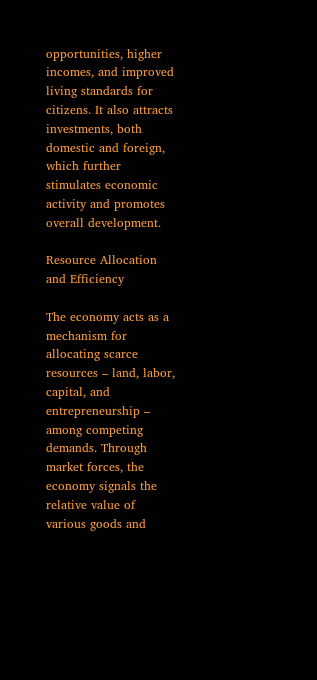opportunities, higher incomes, and improved living standards for citizens. It also attracts investments, both domestic and foreign, which further stimulates economic activity and promotes overall development.

Resource Allocation and Efficiency

The economy acts as a mechanism for allocating scarce resources – land, labor, capital, and entrepreneurship – among competing demands. Through market forces, the economy signals the relative value of various goods and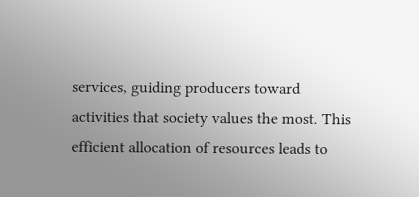services, guiding producers toward activities that society values the most. This efficient allocation of resources leads to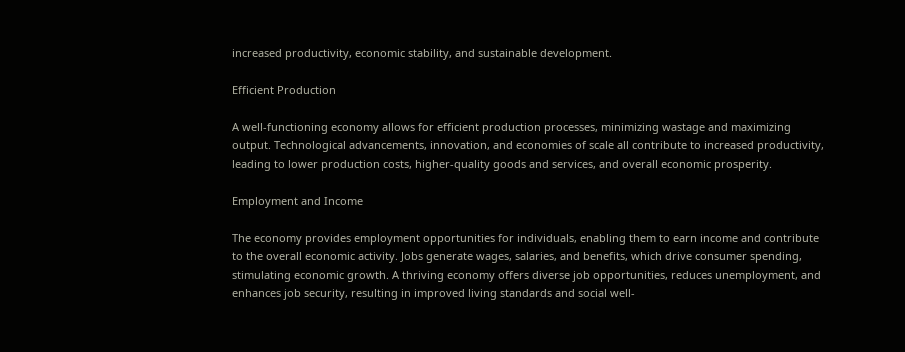increased productivity, economic stability, and sustainable development.

Efficient Production

A well-functioning economy allows for efficient production processes, minimizing wastage and maximizing output. Technological advancements, innovation, and economies of scale all contribute to increased productivity, leading to lower production costs, higher-quality goods and services, and overall economic prosperity.

Employment and Income

The economy provides employment opportunities for individuals, enabling them to earn income and contribute to the overall economic activity. Jobs generate wages, salaries, and benefits, which drive consumer spending, stimulating economic growth. A thriving economy offers diverse job opportunities, reduces unemployment, and enhances job security, resulting in improved living standards and social well-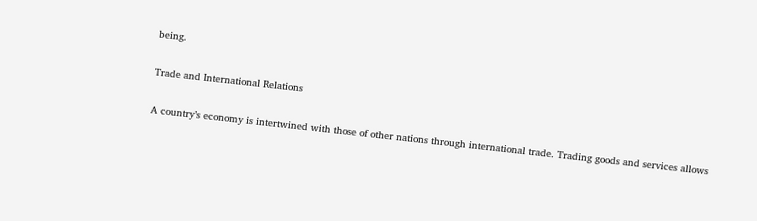being.

Trade and International Relations

A country’s economy is intertwined with those of other nations through international trade. Trading goods and services allows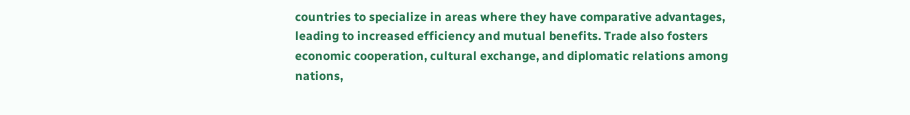countries to specialize in areas where they have comparative advantages, leading to increased efficiency and mutual benefits. Trade also fosters economic cooperation, cultural exchange, and diplomatic relations among nations,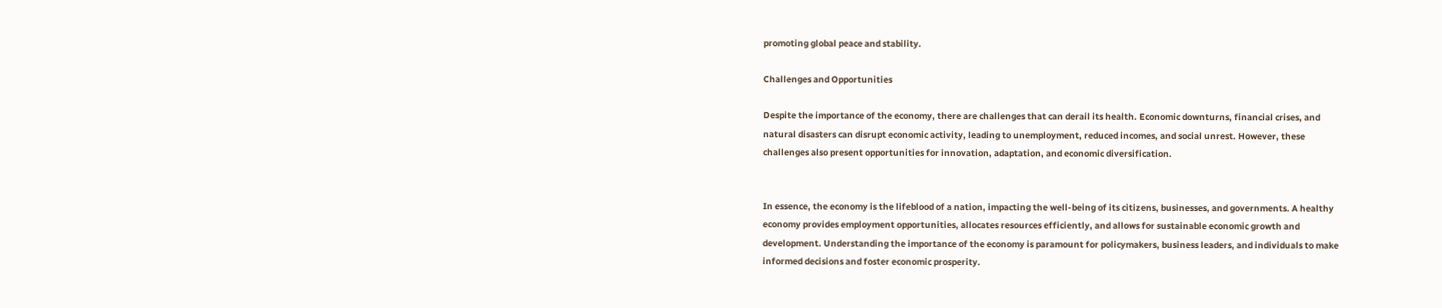promoting global peace and stability.

Challenges and Opportunities

Despite the importance of the economy, there are challenges that can derail its health. Economic downturns, financial crises, and natural disasters can disrupt economic activity, leading to unemployment, reduced incomes, and social unrest. However, these challenges also present opportunities for innovation, adaptation, and economic diversification.


In essence, the economy is the lifeblood of a nation, impacting the well-being of its citizens, businesses, and governments. A healthy economy provides employment opportunities, allocates resources efficiently, and allows for sustainable economic growth and development. Understanding the importance of the economy is paramount for policymakers, business leaders, and individuals to make informed decisions and foster economic prosperity.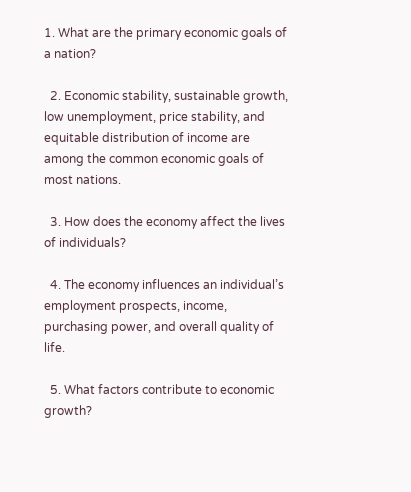1. What are the primary economic goals of a nation?

  2. Economic stability, sustainable growth, low unemployment, price stability, and equitable distribution of income are among the common economic goals of most nations.

  3. How does the economy affect the lives of individuals?

  4. The economy influences an individual’s employment prospects, income, purchasing power, and overall quality of life.

  5. What factors contribute to economic growth?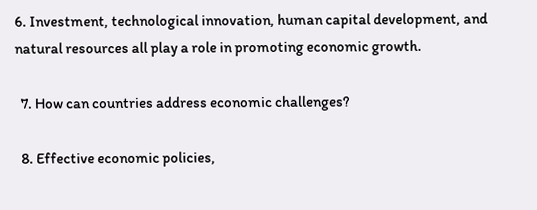6. Investment, technological innovation, human capital development, and natural resources all play a role in promoting economic growth.

  7. How can countries address economic challenges?

  8. Effective economic policies,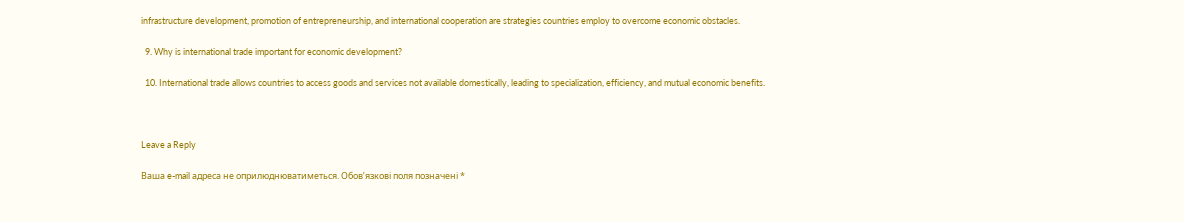infrastructure development, promotion of entrepreneurship, and international cooperation are strategies countries employ to overcome economic obstacles.

  9. Why is international trade important for economic development?

  10. International trade allows countries to access goods and services not available domestically, leading to specialization, efficiency, and mutual economic benefits.



Leave a Reply

Ваша e-mail адреса не оприлюднюватиметься. Обов’язкові поля позначені *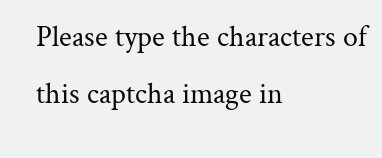Please type the characters of this captcha image in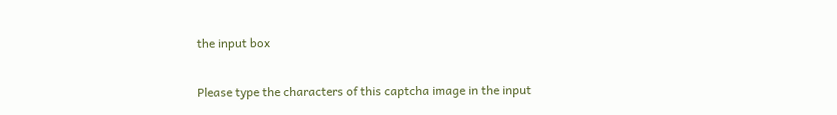the input box

Please type the characters of this captcha image in the input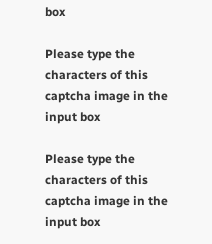box

Please type the characters of this captcha image in the input box

Please type the characters of this captcha image in the input box